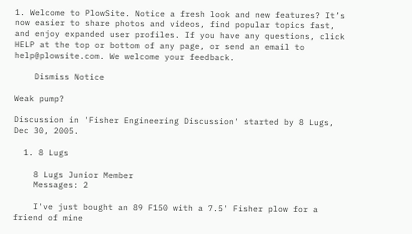1. Welcome to PlowSite. Notice a fresh look and new features? It’s now easier to share photos and videos, find popular topics fast, and enjoy expanded user profiles. If you have any questions, click HELP at the top or bottom of any page, or send an email to help@plowsite.com. We welcome your feedback.

    Dismiss Notice

Weak pump?

Discussion in 'Fisher Engineering Discussion' started by 8 Lugs, Dec 30, 2005.

  1. 8 Lugs

    8 Lugs Junior Member
    Messages: 2

    I've just bought an 89 F150 with a 7.5' Fisher plow for a friend of mine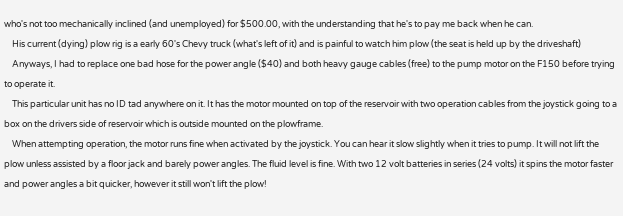who's not too mechanically inclined (and unemployed) for $500.00, with the understanding that he's to pay me back when he can.
    His current (dying) plow rig is a early 60's Chevy truck (what's left of it) and is painful to watch him plow (the seat is held up by the driveshaft)
    Anyways, I had to replace one bad hose for the power angle ($40) and both heavy gauge cables (free) to the pump motor on the F150 before trying to operate it.
    This particular unit has no ID tad anywhere on it. It has the motor mounted on top of the reservoir with two operation cables from the joystick going to a box on the drivers side of reservoir which is outside mounted on the plowframe.
    When attempting operation, the motor runs fine when activated by the joystick. You can hear it slow slightly when it tries to pump. It will not lift the plow unless assisted by a floor jack and barely power angles. The fluid level is fine. With two 12 volt batteries in series (24 volts) it spins the motor faster and power angles a bit quicker, however it still won't lift the plow!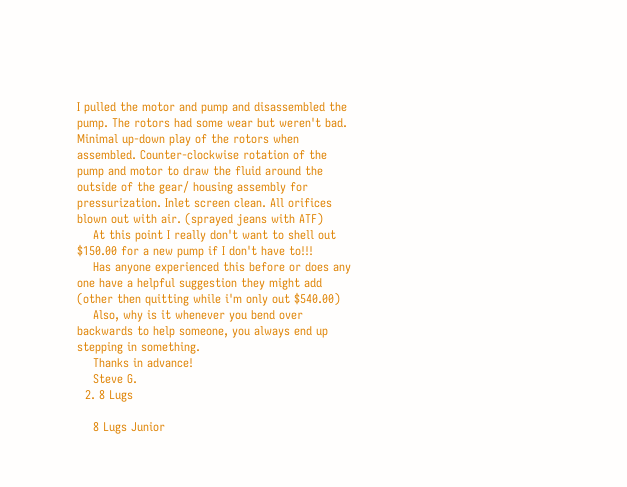I pulled the motor and pump and disassembled the pump. The rotors had some wear but weren't bad. Minimal up-down play of the rotors when assembled. Counter-clockwise rotation of the pump and motor to draw the fluid around the outside of the gear/ housing assembly for pressurization. Inlet screen clean. All orifices blown out with air. (sprayed jeans with ATF)
    At this point I really don't want to shell out $150.00 for a new pump if I don't have to!!!
    Has anyone experienced this before or does any one have a helpful suggestion they might add (other then quitting while i'm only out $540.00)
    Also, why is it whenever you bend over backwards to help someone, you always end up stepping in something.
    Thanks in advance!
    Steve G.
  2. 8 Lugs

    8 Lugs Junior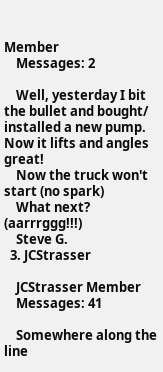Member
    Messages: 2

    Well, yesterday I bit the bullet and bought/ installed a new pump. Now it lifts and angles great!
    Now the truck won't start (no spark)
    What next? (aarrrggg!!!)
    Steve G.
  3. JCStrasser

    JCStrasser Member
    Messages: 41

    Somewhere along the line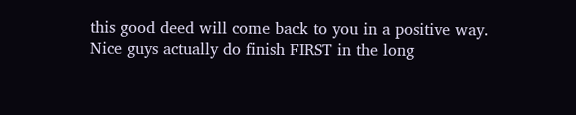this good deed will come back to you in a positive way. Nice guys actually do finish FIRST in the long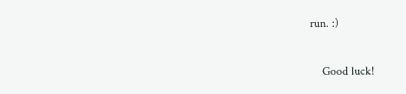run. :)

    Good luck!